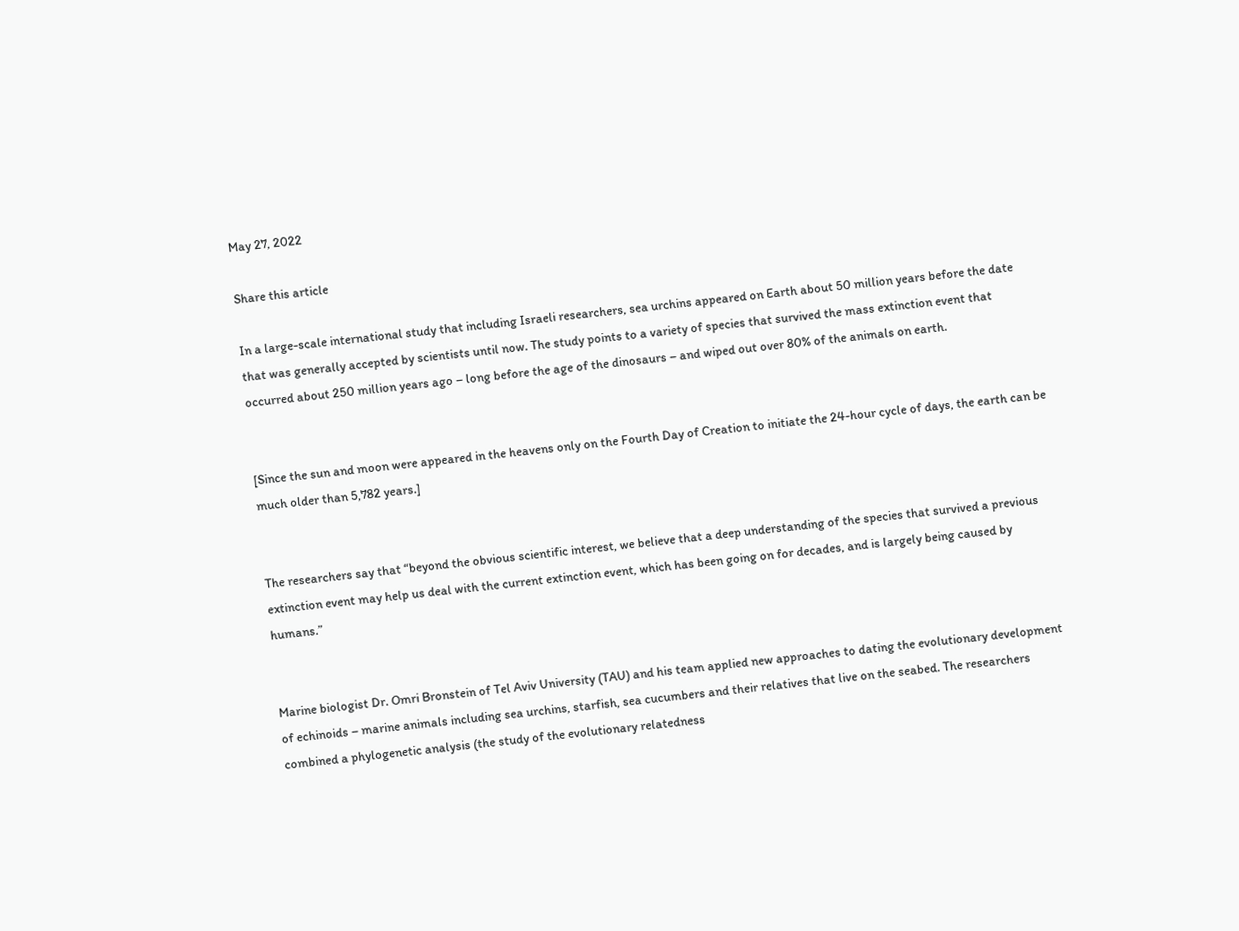May 27, 2022

Share this article

In a large-scale international study that including Israeli researchers, sea urchins appeared on Earth about 50 million years before the date that was generally accepted by scientists until now. The study points to a variety of species that survived the mass extinction event that occurred about 250 million years ago – long before the age of the dinosaurs – and wiped out over 80% of the animals on earth.


[Since the sun and moon were appeared in the heavens only on the Fourth Day of Creation to initiate the 24-hour cycle of days, the earth can be much older than 5,782 years.]


The researchers say that “beyond the obvious scientific interest, we believe that a deep understanding of the species that survived a previous extinction event may help us deal with the current extinction event, which has been going on for decades, and is largely being caused by humans.”


Marine biologist Dr. Omri Bronstein of Tel Aviv University (TAU) and his team applied new approaches to dating the evolutionary development of echinoids – marine animals including sea urchins, starfish, sea cucumbers and their relatives that live on the seabed. The researchers combined a phylogenetic analysis (the study of the evolutionary relatedness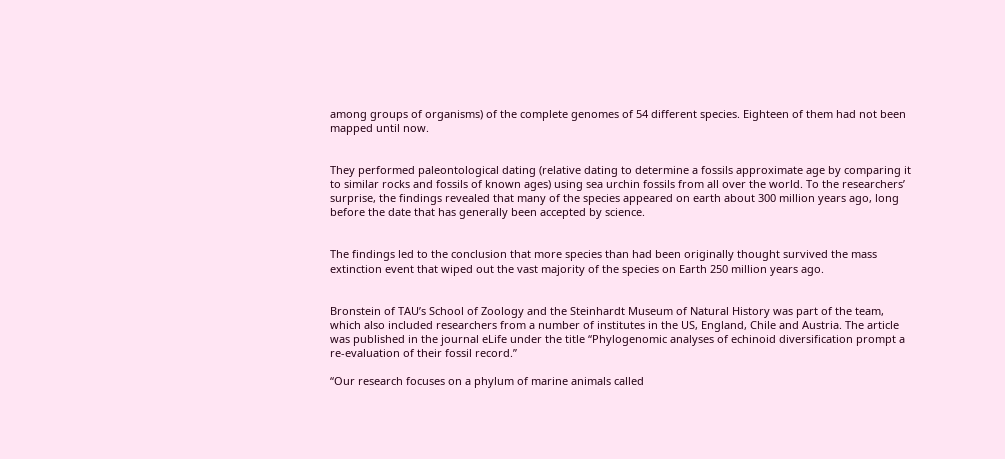among groups of organisms) of the complete genomes of 54 different species. Eighteen of them had not been mapped until now.


They performed paleontological dating (relative dating to determine a fossils approximate age by comparing it to similar rocks and fossils of known ages) using sea urchin fossils from all over the world. To the researchers’ surprise, the findings revealed that many of the species appeared on earth about 300 million years ago, long before the date that has generally been accepted by science.


The findings led to the conclusion that more species than had been originally thought survived the mass extinction event that wiped out the vast majority of the species on Earth 250 million years ago.


Bronstein of TAU’s School of Zoology and the Steinhardt Museum of Natural History was part of the team, which also included researchers from a number of institutes in the US, England, Chile and Austria. The article was published in the journal eLife under the title “Phylogenomic analyses of echinoid diversification prompt a re-evaluation of their fossil record.”

“Our research focuses on a phylum of marine animals called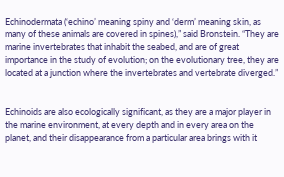Echinodermata (‘echino’ meaning spiny and ‘derm’ meaning skin, as many of these animals are covered in spines),” said Bronstein. “They are marine invertebrates that inhabit the seabed, and are of great importance in the study of evolution; on the evolutionary tree, they are located at a junction where the invertebrates and vertebrate diverged.”


Echinoids are also ecologically significant, as they are a major player in the marine environment, at every depth and in every area on the planet, and their disappearance from a particular area brings with it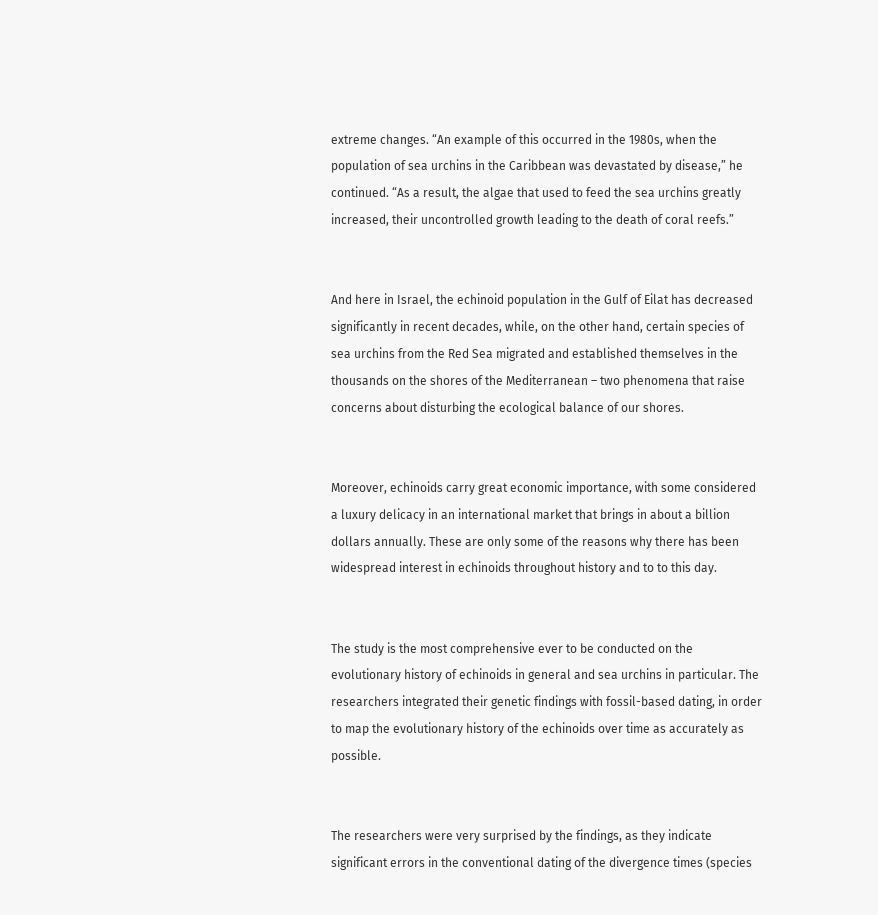extreme changes. “An example of this occurred in the 1980s, when the population of sea urchins in the Caribbean was devastated by disease,” he continued. “As a result, the algae that used to feed the sea urchins greatly increased, their uncontrolled growth leading to the death of coral reefs.”


And here in Israel, the echinoid population in the Gulf of Eilat has decreased significantly in recent decades, while, on the other hand, certain species of sea urchins from the Red Sea migrated and established themselves in the thousands on the shores of the Mediterranean – two phenomena that raise concerns about disturbing the ecological balance of our shores.


Moreover, echinoids carry great economic importance, with some considered a luxury delicacy in an international market that brings in about a billion dollars annually. These are only some of the reasons why there has been widespread interest in echinoids throughout history and to to this day.


The study is the most comprehensive ever to be conducted on the evolutionary history of echinoids in general and sea urchins in particular. The researchers integrated their genetic findings with fossil-based dating, in order to map the evolutionary history of the echinoids over time as accurately as possible.


The researchers were very surprised by the findings, as they indicate significant errors in the conventional dating of the divergence times (species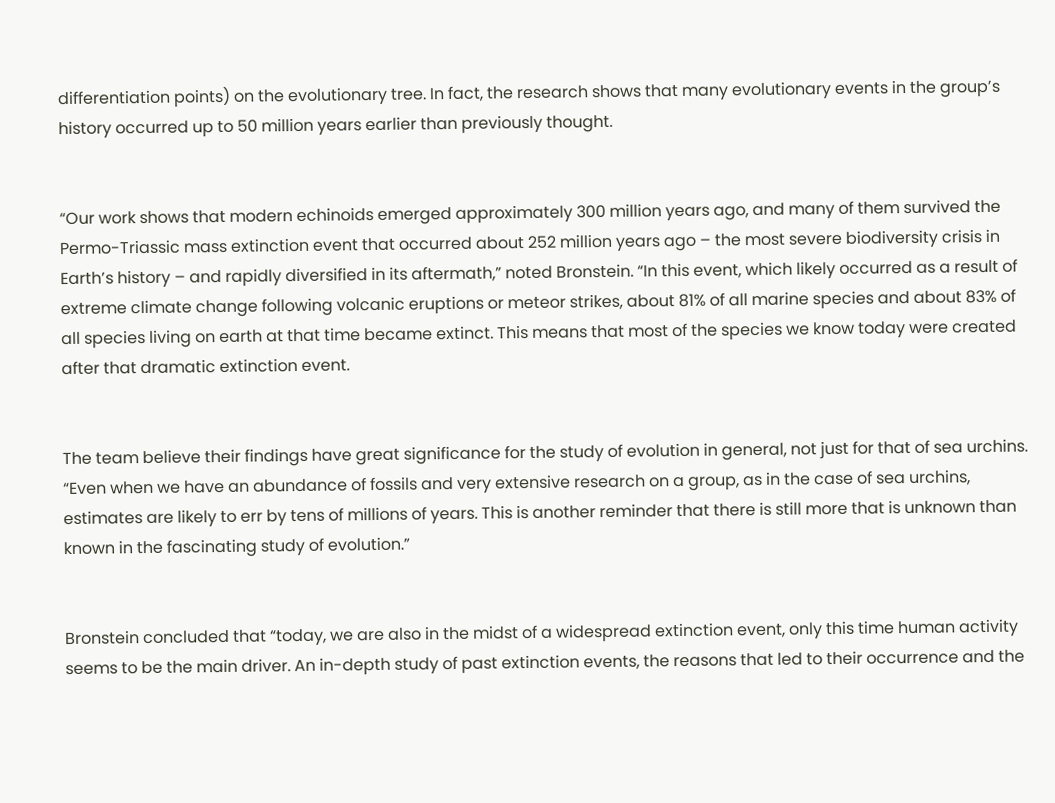differentiation points) on the evolutionary tree. In fact, the research shows that many evolutionary events in the group’s history occurred up to 50 million years earlier than previously thought.


“Our work shows that modern echinoids emerged approximately 300 million years ago, and many of them survived the Permo-Triassic mass extinction event that occurred about 252 million years ago – the most severe biodiversity crisis in Earth’s history – and rapidly diversified in its aftermath,” noted Bronstein. “In this event, which likely occurred as a result of extreme climate change following volcanic eruptions or meteor strikes, about 81% of all marine species and about 83% of all species living on earth at that time became extinct. This means that most of the species we know today were created after that dramatic extinction event.


The team believe their findings have great significance for the study of evolution in general, not just for that of sea urchins. “Even when we have an abundance of fossils and very extensive research on a group, as in the case of sea urchins, estimates are likely to err by tens of millions of years. This is another reminder that there is still more that is unknown than known in the fascinating study of evolution.”


Bronstein concluded that “today, we are also in the midst of a widespread extinction event, only this time human activity seems to be the main driver. An in-depth study of past extinction events, the reasons that led to their occurrence and the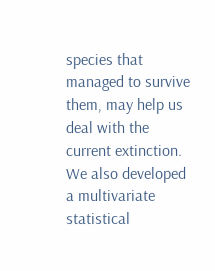species that managed to survive them, may help us deal with the current extinction. We also developed a multivariate statistical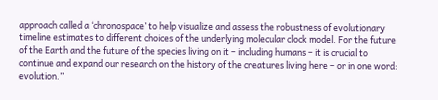approach called a ‘chronospace’ to help visualize and assess the robustness of evolutionary timeline estimates to different choices of the underlying molecular clock model. For the future of the Earth and the future of the species living on it – including humans – it is crucial to continue and expand our research on the history of the creatures living here – or in one word: evolution.”